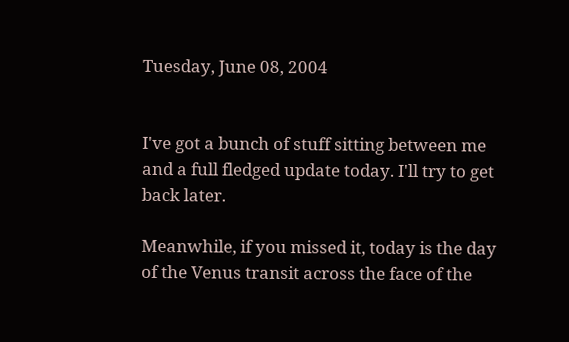Tuesday, June 08, 2004


I've got a bunch of stuff sitting between me and a full fledged update today. I'll try to get back later.

Meanwhile, if you missed it, today is the day of the Venus transit across the face of the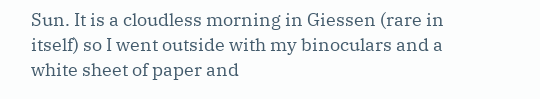Sun. It is a cloudless morning in Giessen (rare in itself) so I went outside with my binoculars and a white sheet of paper and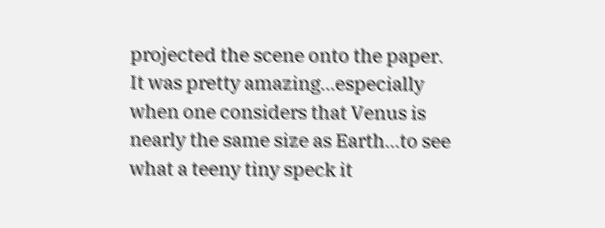projected the scene onto the paper. It was pretty amazing...especially when one considers that Venus is nearly the same size as Earth...to see what a teeny tiny speck it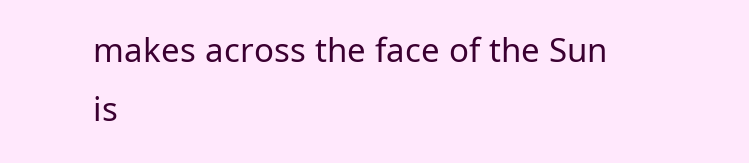makes across the face of the Sun is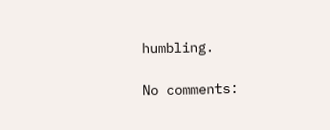humbling.

No comments: